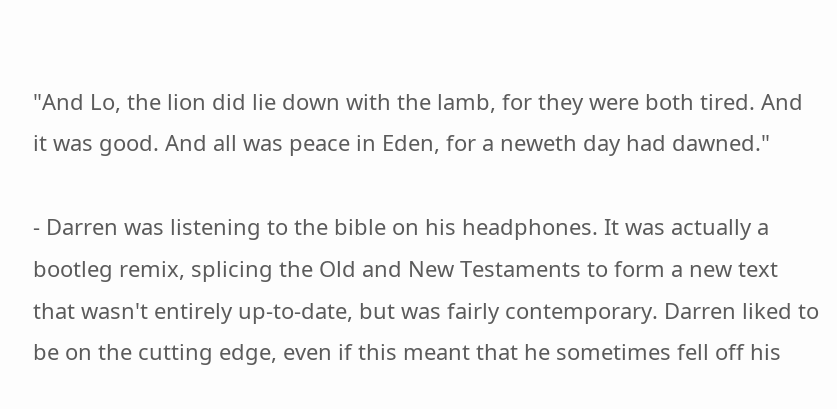"And Lo, the lion did lie down with the lamb, for they were both tired. And it was good. And all was peace in Eden, for a neweth day had dawned."

- Darren was listening to the bible on his headphones. It was actually a bootleg remix, splicing the Old and New Testaments to form a new text that wasn't entirely up-to-date, but was fairly contemporary. Darren liked to be on the cutting edge, even if this meant that he sometimes fell off his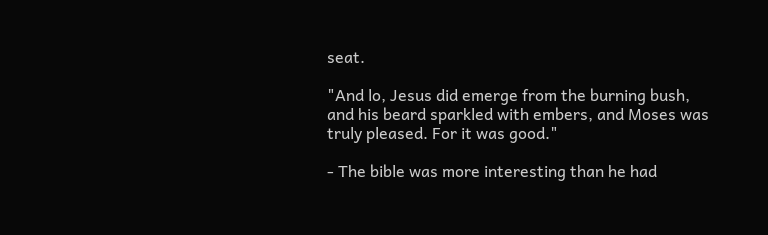seat.

"And lo, Jesus did emerge from the burning bush, and his beard sparkled with embers, and Moses was truly pleased. For it was good."

- The bible was more interesting than he had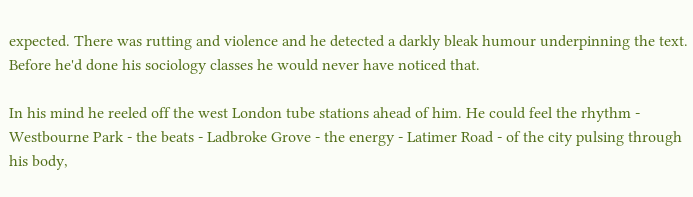expected. There was rutting and violence and he detected a darkly bleak humour underpinning the text. Before he'd done his sociology classes he would never have noticed that.

In his mind he reeled off the west London tube stations ahead of him. He could feel the rhythm - Westbourne Park - the beats - Ladbroke Grove - the energy - Latimer Road - of the city pulsing through his body,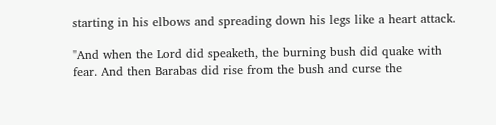starting in his elbows and spreading down his legs like a heart attack.

"And when the Lord did speaketh, the burning bush did quake with fear. And then Barabas did rise from the bush and curse the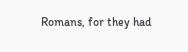Romans, for they had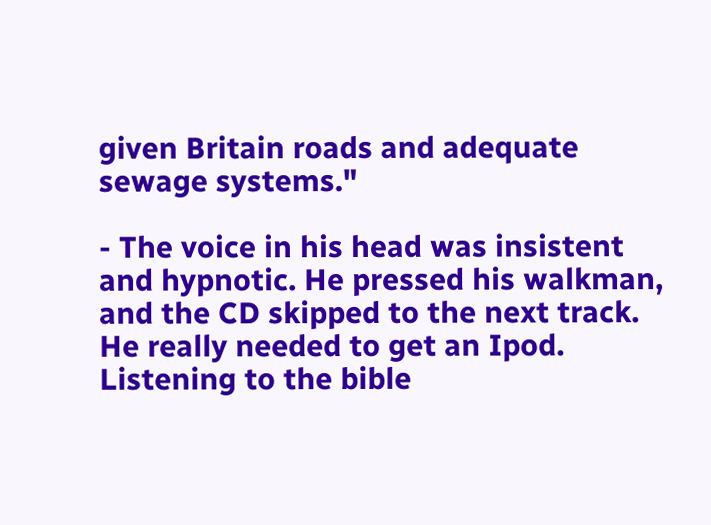given Britain roads and adequate sewage systems."

- The voice in his head was insistent and hypnotic. He pressed his walkman, and the CD skipped to the next track. He really needed to get an Ipod. Listening to the bible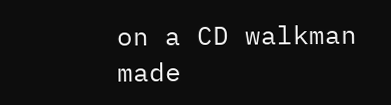on a CD walkman made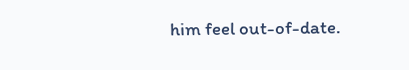him feel out-of-date.